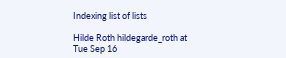Indexing list of lists

Hilde Roth hildegarde_roth at
Tue Sep 16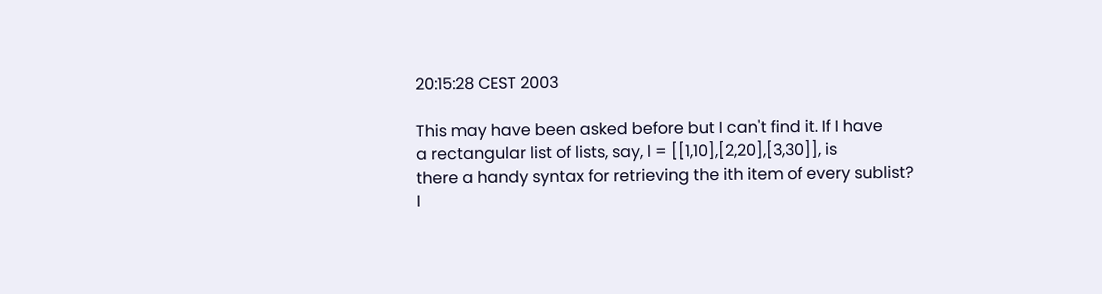20:15:28 CEST 2003

This may have been asked before but I can't find it. If I have
a rectangular list of lists, say, l = [[1,10],[2,20],[3,30]], is
there a handy syntax for retrieving the ith item of every sublist?
I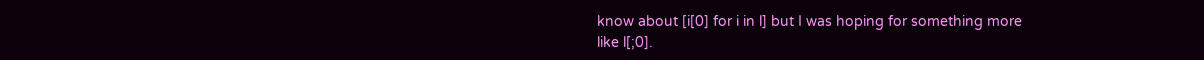know about [i[0] for i in l] but I was hoping for something more
like l[;0].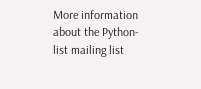More information about the Python-list mailing list